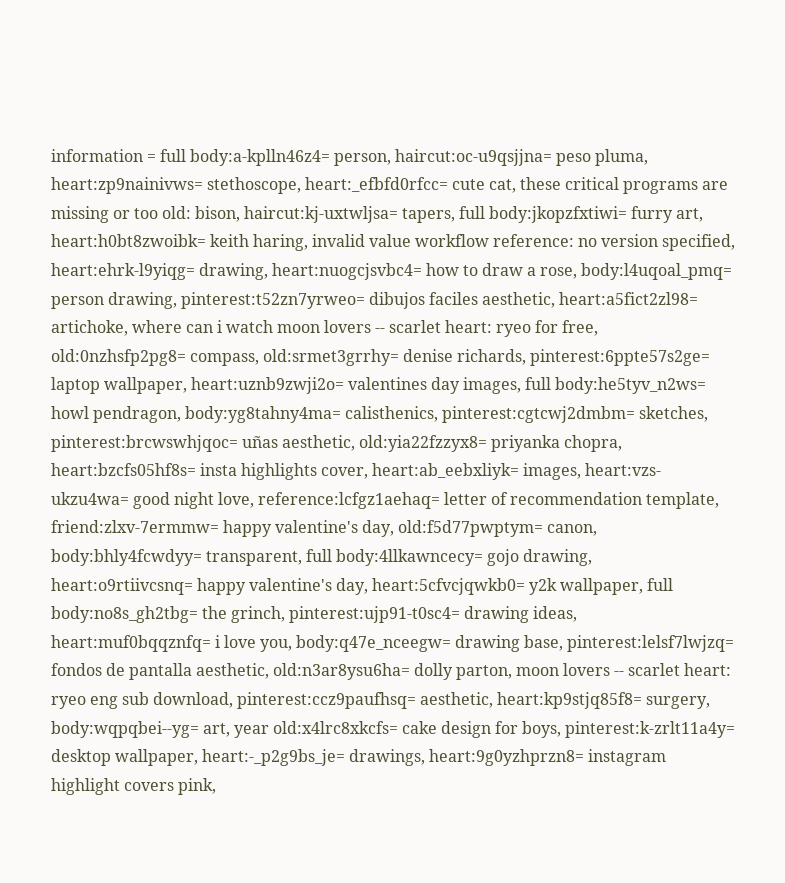information = full body:a-kplln46z4= person, haircut:oc-u9qsjjna= peso pluma, heart:zp9nainivws= stethoscope, heart:_efbfd0rfcc= cute cat, these critical programs are missing or too old: bison, haircut:kj-uxtwljsa= tapers, full body:jkopzfxtiwi= furry art, heart:h0bt8zwoibk= keith haring, invalid value workflow reference: no version specified, heart:ehrk-l9yiqg= drawing, heart:nuogcjsvbc4= how to draw a rose, body:l4uqoal_pmq= person drawing, pinterest:t52zn7yrweo= dibujos faciles aesthetic, heart:a5fict2zl98= artichoke, where can i watch moon lovers -- scarlet heart: ryeo for free, old:0nzhsfp2pg8= compass, old:srmet3grrhy= denise richards, pinterest:6ppte57s2ge= laptop wallpaper, heart:uznb9zwji2o= valentines day images, full body:he5tyv_n2ws= howl pendragon, body:yg8tahny4ma= calisthenics, pinterest:cgtcwj2dmbm= sketches, pinterest:brcwswhjqoc= uñas aesthetic, old:yia22fzzyx8= priyanka chopra, heart:bzcfs05hf8s= insta highlights cover, heart:ab_eebxliyk= images, heart:vzs-ukzu4wa= good night love, reference:lcfgz1aehaq= letter of recommendation template, friend:zlxv-7ermmw= happy valentine's day, old:f5d77pwptym= canon, body:bhly4fcwdyy= transparent, full body:4llkawncecy= gojo drawing, heart:o9rtiivcsnq= happy valentine's day, heart:5cfvcjqwkb0= y2k wallpaper, full body:no8s_gh2tbg= the grinch, pinterest:ujp91-t0sc4= drawing ideas, heart:muf0bqqznfq= i love you, body:q47e_nceegw= drawing base, pinterest:lelsf7lwjzq= fondos de pantalla aesthetic, old:n3ar8ysu6ha= dolly parton, moon lovers -- scarlet heart: ryeo eng sub download, pinterest:ccz9paufhsq= aesthetic, heart:kp9stjq85f8= surgery, body:wqpqbei--yg= art, year old:x4lrc8xkcfs= cake design for boys, pinterest:k-zrlt11a4y= desktop wallpaper, heart:-_p2g9bs_je= drawings, heart:9g0yzhprzn8= instagram highlight covers pink,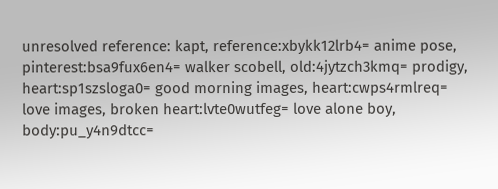unresolved reference: kapt, reference:xbykk12lrb4= anime pose, pinterest:bsa9fux6en4= walker scobell, old:4jytzch3kmq= prodigy, heart:sp1szsloga0= good morning images, heart:cwps4rmlreq= love images, broken heart:lvte0wutfeg= love alone boy, body:pu_y4n9dtcc=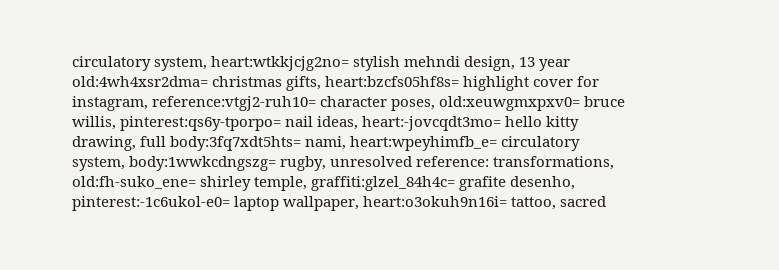circulatory system, heart:wtkkjcjg2no= stylish mehndi design, 13 year old:4wh4xsr2dma= christmas gifts, heart:bzcfs05hf8s= highlight cover for instagram, reference:vtgj2-ruh10= character poses, old:xeuwgmxpxv0= bruce willis, pinterest:qs6y-tporpo= nail ideas, heart:-jovcqdt3mo= hello kitty drawing, full body:3fq7xdt5hts= nami, heart:wpeyhimfb_e= circulatory system, body:1wwkcdngszg= rugby, unresolved reference: transformations, old:fh-suko_ene= shirley temple, graffiti:glzel_84h4c= grafite desenho, pinterest:-1c6ukol-e0= laptop wallpaper, heart:o3okuh9n16i= tattoo, sacred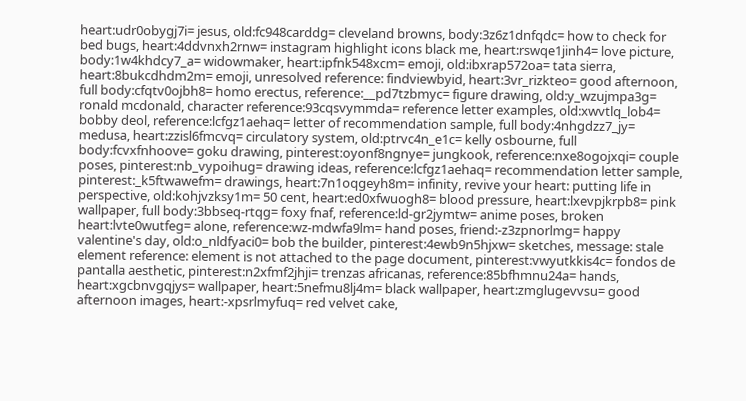heart:udr0obygj7i= jesus, old:fc948carddg= cleveland browns, body:3z6z1dnfqdc= how to check for bed bugs, heart:4ddvnxh2rnw= instagram highlight icons black me, heart:rswqe1jinh4= love picture, body:1w4khdcy7_a= widowmaker, heart:ipfnk548xcm= emoji, old:ibxrap572oa= tata sierra, heart:8bukcdhdm2m= emoji, unresolved reference: findviewbyid, heart:3vr_rizkteo= good afternoon, full body:cfqtv0ojbh8= homo erectus, reference:__pd7tzbmyc= figure drawing, old:y_wzujmpa3g= ronald mcdonald, character reference:93cqsvymmda= reference letter examples, old:xwvtlq_lob4= bobby deol, reference:lcfgz1aehaq= letter of recommendation sample, full body:4nhgdzz7_jy= medusa, heart:zzisl6fmcvq= circulatory system, old:ptrvc4n_e1c= kelly osbourne, full body:fcvxfnhoove= goku drawing, pinterest:oyonf8ngnye= jungkook, reference:nxe8ogojxqi= couple poses, pinterest:nb_vypoihug= drawing ideas, reference:lcfgz1aehaq= recommendation letter sample, pinterest:_k5ftwawefm= drawings, heart:7n1oqgeyh8m= infinity, revive your heart: putting life in perspective, old:kohjvzksy1m= 50 cent, heart:ed0xfwuogh8= blood pressure, heart:lxevpjkrpb8= pink wallpaper, full body:3bbseq-rtqg= foxy fnaf, reference:ld-gr2jymtw= anime poses, broken heart:lvte0wutfeg= alone, reference:wz-mdwfa9lm= hand poses, friend:-z3zpnorlmg= happy valentine's day, old:o_nldfyaci0= bob the builder, pinterest:4ewb9n5hjxw= sketches, message: stale element reference: element is not attached to the page document, pinterest:vwyutkkis4c= fondos de pantalla aesthetic, pinterest:n2xfmf2jhji= trenzas africanas, reference:85bfhmnu24a= hands, heart:xgcbnvgqjys= wallpaper, heart:5nefmu8lj4m= black wallpaper, heart:zmglugevvsu= good afternoon images, heart:-xpsrlmyfuq= red velvet cake,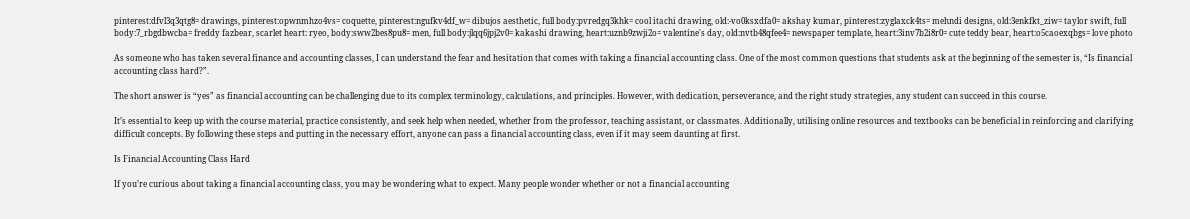pinterest:dfvl3q3qtg8= drawings, pinterest:opwnmhzo4vs= coquette, pinterest:ngufkv4df_w= dibujos aesthetic, full body:pvredgq3khk= cool itachi drawing, old:-vo0ksxdfa0= akshay kumar, pinterest:zyglaxck4ts= mehndi designs, old:3enkfkt_ziw= taylor swift, full body:7_rbgdbwcba= freddy fazbear, scarlet heart: ryeo, body:sww2bes8pu8= men, full body:jlqq6jpj2v0= kakashi drawing, heart:uznb9zwji2o= valentine's day, old:nvtb48qfee4= newspaper template, heart:3inv7b2i8r0= cute teddy bear, heart:o5caoexqbgs= love photo

As someone who has taken several finance and accounting classes, I can understand the fear and hesitation that comes with taking a financial accounting class. One of the most common questions that students ask at the beginning of the semester is, “Is financial accounting class hard?”.

The short answer is “yes” as financial accounting can be challenging due to its complex terminology, calculations, and principles. However, with dedication, perseverance, and the right study strategies, any student can succeed in this course.

It’s essential to keep up with the course material, practice consistently, and seek help when needed, whether from the professor, teaching assistant, or classmates. Additionally, utilising online resources and textbooks can be beneficial in reinforcing and clarifying difficult concepts. By following these steps and putting in the necessary effort, anyone can pass a financial accounting class, even if it may seem daunting at first.

Is Financial Accounting Class Hard

If you’re curious about taking a financial accounting class, you may be wondering what to expect. Many people wonder whether or not a financial accounting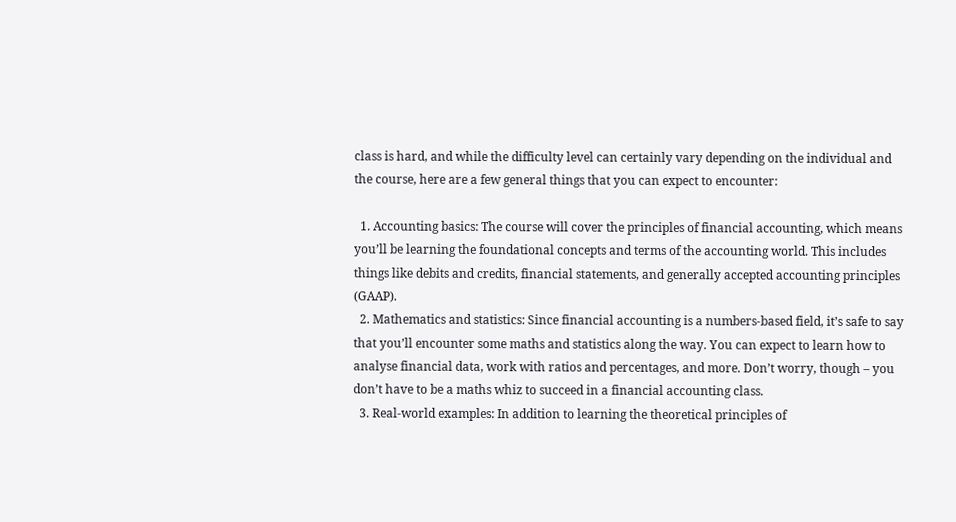class is hard, and while the difficulty level can certainly vary depending on the individual and the course, here are a few general things that you can expect to encounter:

  1. Accounting basics: The course will cover the principles of financial accounting, which means you’ll be learning the foundational concepts and terms of the accounting world. This includes things like debits and credits, financial statements, and generally accepted accounting principles (GAAP).
  2. Mathematics and statistics: Since financial accounting is a numbers-based field, it’s safe to say that you’ll encounter some maths and statistics along the way. You can expect to learn how to analyse financial data, work with ratios and percentages, and more. Don’t worry, though – you don’t have to be a maths whiz to succeed in a financial accounting class.
  3. Real-world examples: In addition to learning the theoretical principles of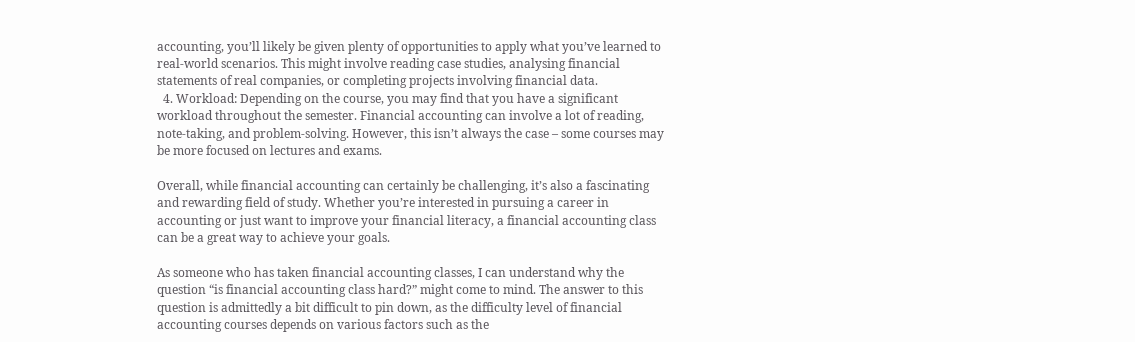accounting, you’ll likely be given plenty of opportunities to apply what you’ve learned to real-world scenarios. This might involve reading case studies, analysing financial statements of real companies, or completing projects involving financial data.
  4. Workload: Depending on the course, you may find that you have a significant workload throughout the semester. Financial accounting can involve a lot of reading, note-taking, and problem-solving. However, this isn’t always the case – some courses may be more focused on lectures and exams.

Overall, while financial accounting can certainly be challenging, it’s also a fascinating and rewarding field of study. Whether you’re interested in pursuing a career in accounting or just want to improve your financial literacy, a financial accounting class can be a great way to achieve your goals.

As someone who has taken financial accounting classes, I can understand why the question “is financial accounting class hard?” might come to mind. The answer to this question is admittedly a bit difficult to pin down, as the difficulty level of financial accounting courses depends on various factors such as the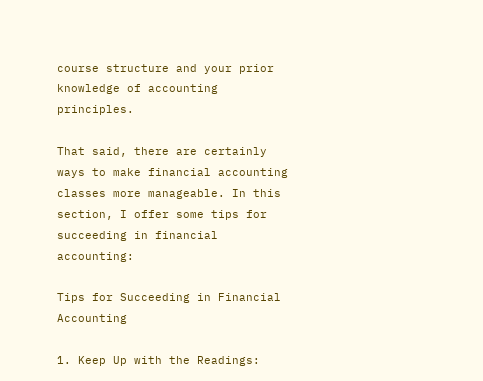course structure and your prior knowledge of accounting principles.

That said, there are certainly ways to make financial accounting classes more manageable. In this section, I offer some tips for succeeding in financial accounting:

Tips for Succeeding in Financial Accounting

1. Keep Up with the Readings: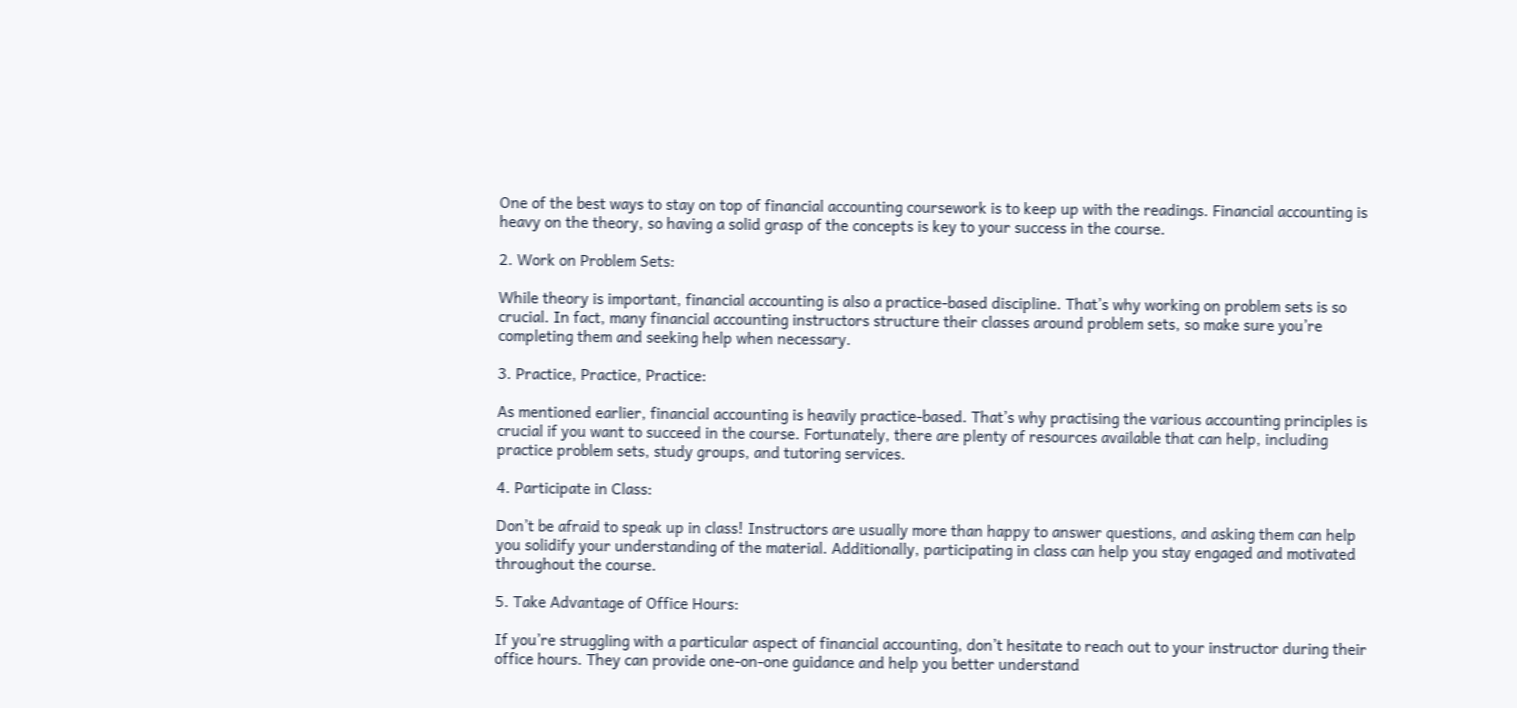One of the best ways to stay on top of financial accounting coursework is to keep up with the readings. Financial accounting is heavy on the theory, so having a solid grasp of the concepts is key to your success in the course.

2. Work on Problem Sets:

While theory is important, financial accounting is also a practice-based discipline. That’s why working on problem sets is so crucial. In fact, many financial accounting instructors structure their classes around problem sets, so make sure you’re completing them and seeking help when necessary.

3. Practice, Practice, Practice:

As mentioned earlier, financial accounting is heavily practice-based. That’s why practising the various accounting principles is crucial if you want to succeed in the course. Fortunately, there are plenty of resources available that can help, including practice problem sets, study groups, and tutoring services.

4. Participate in Class:

Don’t be afraid to speak up in class! Instructors are usually more than happy to answer questions, and asking them can help you solidify your understanding of the material. Additionally, participating in class can help you stay engaged and motivated throughout the course.

5. Take Advantage of Office Hours:

If you’re struggling with a particular aspect of financial accounting, don’t hesitate to reach out to your instructor during their office hours. They can provide one-on-one guidance and help you better understand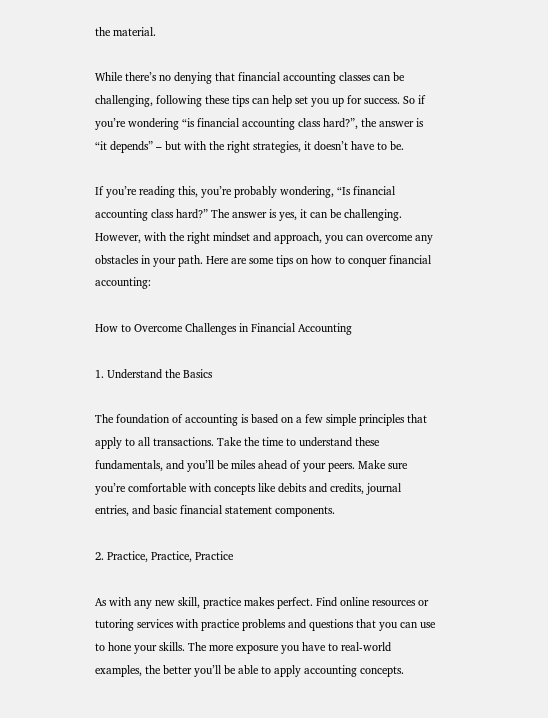the material.

While there’s no denying that financial accounting classes can be challenging, following these tips can help set you up for success. So if you’re wondering “is financial accounting class hard?”, the answer is “it depends” – but with the right strategies, it doesn’t have to be.

If you’re reading this, you’re probably wondering, “Is financial accounting class hard?” The answer is yes, it can be challenging. However, with the right mindset and approach, you can overcome any obstacles in your path. Here are some tips on how to conquer financial accounting:

How to Overcome Challenges in Financial Accounting

1. Understand the Basics

The foundation of accounting is based on a few simple principles that apply to all transactions. Take the time to understand these fundamentals, and you’ll be miles ahead of your peers. Make sure you’re comfortable with concepts like debits and credits, journal entries, and basic financial statement components.

2. Practice, Practice, Practice

As with any new skill, practice makes perfect. Find online resources or tutoring services with practice problems and questions that you can use to hone your skills. The more exposure you have to real-world examples, the better you’ll be able to apply accounting concepts.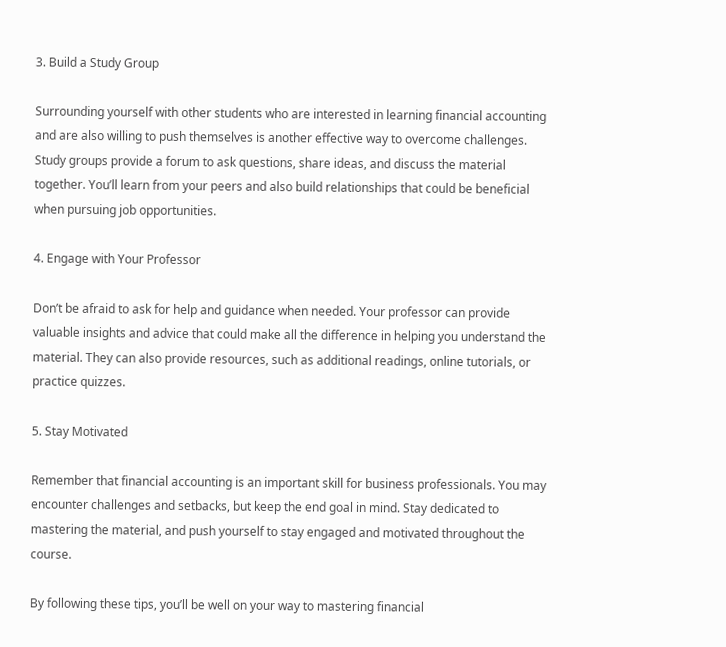3. Build a Study Group

Surrounding yourself with other students who are interested in learning financial accounting and are also willing to push themselves is another effective way to overcome challenges. Study groups provide a forum to ask questions, share ideas, and discuss the material together. You’ll learn from your peers and also build relationships that could be beneficial when pursuing job opportunities.

4. Engage with Your Professor

Don’t be afraid to ask for help and guidance when needed. Your professor can provide valuable insights and advice that could make all the difference in helping you understand the material. They can also provide resources, such as additional readings, online tutorials, or practice quizzes.

5. Stay Motivated

Remember that financial accounting is an important skill for business professionals. You may encounter challenges and setbacks, but keep the end goal in mind. Stay dedicated to mastering the material, and push yourself to stay engaged and motivated throughout the course.

By following these tips, you’ll be well on your way to mastering financial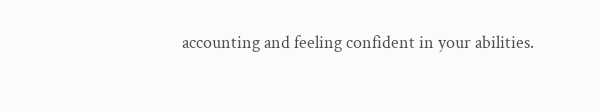accounting and feeling confident in your abilities.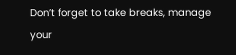Don’t forget to take breaks, manage your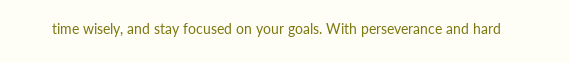time wisely, and stay focused on your goals. With perseverance and hard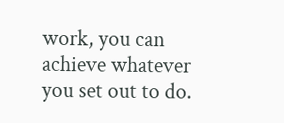work, you can achieve whatever you set out to do.